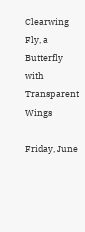Clearwing Fly, a Butterfly with Transparent Wings

Friday, June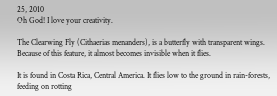25, 2010
Oh God! I love your creativity.

The Clearwing Fly (Cithaerias menanders), is a butterfly with transparent wings. Because of this feature, it almost becomes invisible when it flies.

It is found in Costa Rica, Central America. It flies low to the ground in rain-forests, feeding on rotting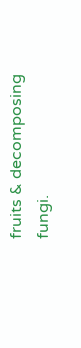fruits & decomposing fungi.